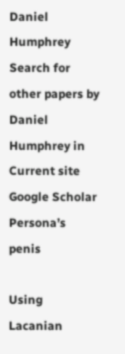Daniel Humphrey
Search for other papers by Daniel Humphrey in
Current site
Google Scholar
Persona’s penis

Using Lacanian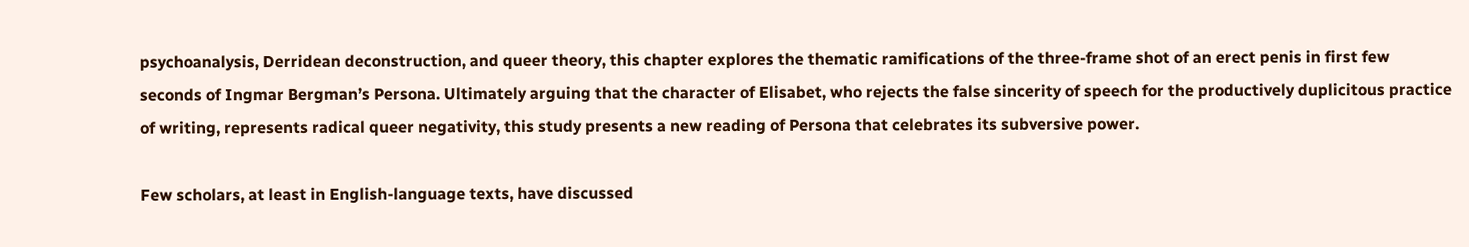psychoanalysis, Derridean deconstruction, and queer theory, this chapter explores the thematic ramifications of the three-frame shot of an erect penis in first few seconds of Ingmar Bergman’s Persona. Ultimately arguing that the character of Elisabet, who rejects the false sincerity of speech for the productively duplicitous practice of writing, represents radical queer negativity, this study presents a new reading of Persona that celebrates its subversive power.

Few scholars, at least in English-language texts, have discussed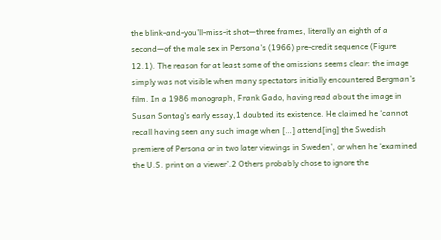the blink-and-you’ll-miss-it shot—three frames, literally an eighth of a second—of the male sex in Persona’s (1966) pre-credit sequence (Figure 12.1). The reason for at least some of the omissions seems clear: the image simply was not visible when many spectators initially encountered Bergman’s film. In a 1986 monograph, Frank Gado, having read about the image in Susan Sontag’s early essay,1 doubted its existence. He claimed he ‘cannot recall having seen any such image when […] attend[ing] the Swedish premiere of Persona or in two later viewings in Sweden’, or when he ‘examined the U.S. print on a viewer’.2 Others probably chose to ignore the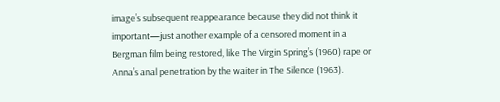image’s subsequent reappearance because they did not think it important—just another example of a censored moment in a Bergman film being restored, like The Virgin Spring’s (1960) rape or Anna’s anal penetration by the waiter in The Silence (1963).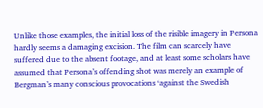Unlike those examples, the initial loss of the risible imagery in Persona hardly seems a damaging excision. The film can scarcely have suffered due to the absent footage, and at least some scholars have assumed that Persona’s offending shot was merely an example of Bergman’s many conscious provocations ‘against the Swedish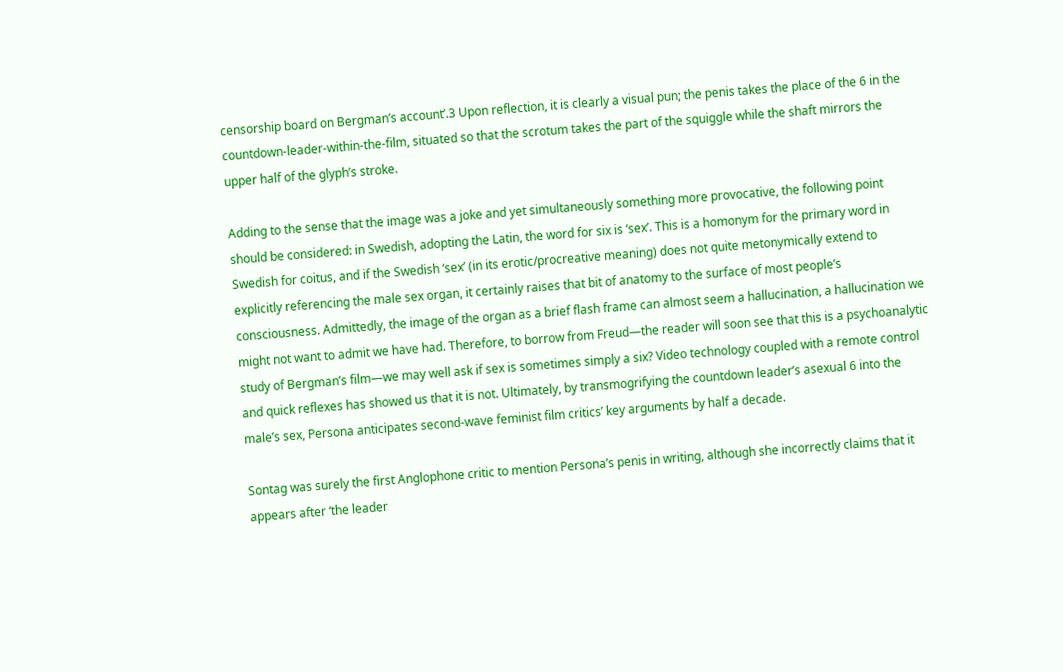censorship board on Bergman’s account’.3 Upon reflection, it is clearly a visual pun; the penis takes the place of the 6 in the countdown-leader-within-the-film, situated so that the scrotum takes the part of the squiggle while the shaft mirrors the upper half of the glyph’s stroke.

Adding to the sense that the image was a joke and yet simultaneously something more provocative, the following point should be considered: in Swedish, adopting the Latin, the word for six is ‘sex’. This is a homonym for the primary word in Swedish for coitus, and if the Swedish ‘sex’ (in its erotic/procreative meaning) does not quite metonymically extend to explicitly referencing the male sex organ, it certainly raises that bit of anatomy to the surface of most people’s consciousness. Admittedly, the image of the organ as a brief flash frame can almost seem a hallucination, a hallucination we might not want to admit we have had. Therefore, to borrow from Freud—the reader will soon see that this is a psychoanalytic study of Bergman’s film—we may well ask if sex is sometimes simply a six? Video technology coupled with a remote control and quick reflexes has showed us that it is not. Ultimately, by transmogrifying the countdown leader’s asexual 6 into the male’s sex, Persona anticipates second-wave feminist film critics’ key arguments by half a decade.

Sontag was surely the first Anglophone critic to mention Persona’s penis in writing, although she incorrectly claims that it appears after ‘the leader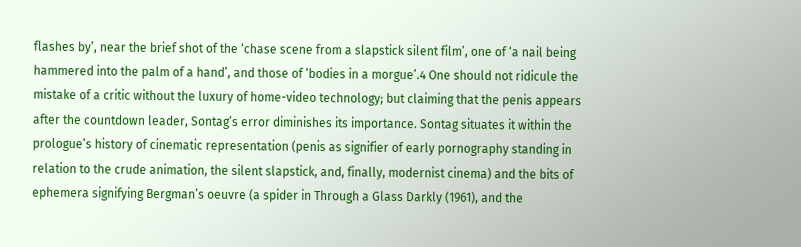flashes by’, near the brief shot of the ‘chase scene from a slapstick silent film’, one of ‘a nail being hammered into the palm of a hand’, and those of ‘bodies in a morgue’.4 One should not ridicule the mistake of a critic without the luxury of home-video technology; but claiming that the penis appears after the countdown leader, Sontag’s error diminishes its importance. Sontag situates it within the prologue’s history of cinematic representation (penis as signifier of early pornography standing in relation to the crude animation, the silent slapstick, and, finally, modernist cinema) and the bits of ephemera signifying Bergman’s oeuvre (a spider in Through a Glass Darkly (1961), and the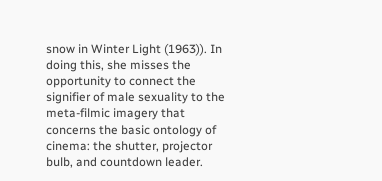snow in Winter Light (1963)). In doing this, she misses the opportunity to connect the signifier of male sexuality to the meta-filmic imagery that concerns the basic ontology of cinema: the shutter, projector bulb, and countdown leader.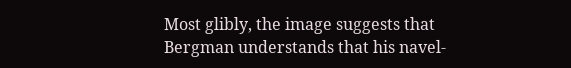Most glibly, the image suggests that Bergman understands that his navel-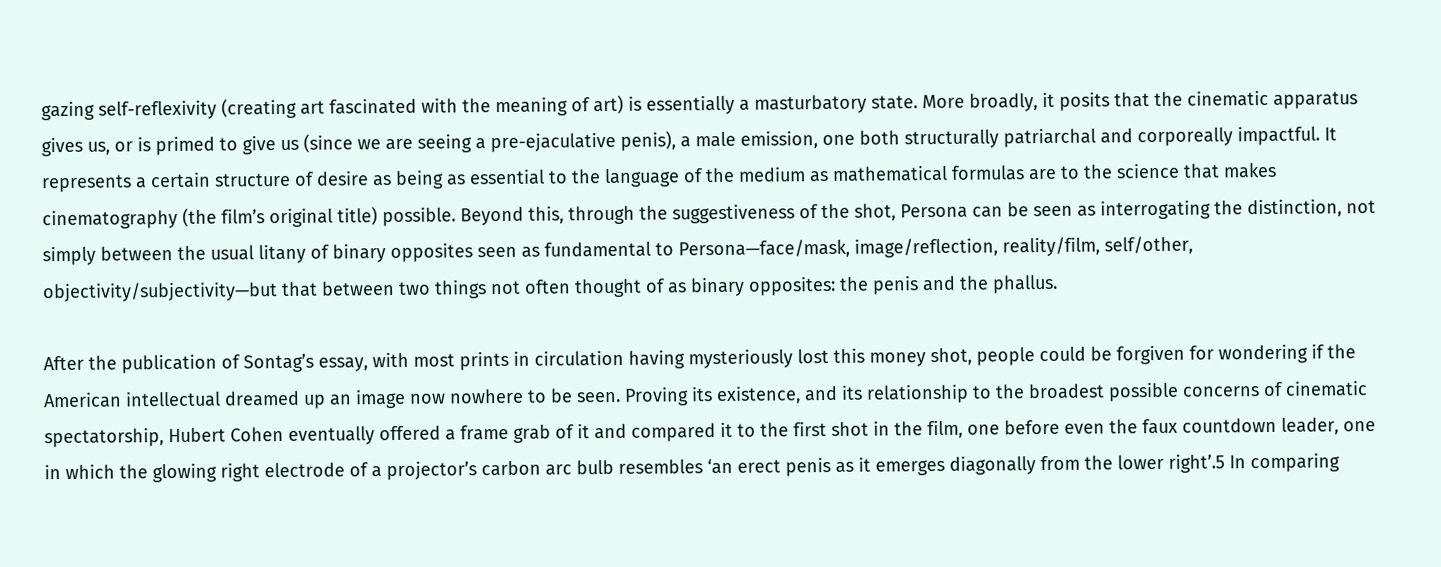gazing self-reflexivity (creating art fascinated with the meaning of art) is essentially a masturbatory state. More broadly, it posits that the cinematic apparatus gives us, or is primed to give us (since we are seeing a pre-ejaculative penis), a male emission, one both structurally patriarchal and corporeally impactful. It represents a certain structure of desire as being as essential to the language of the medium as mathematical formulas are to the science that makes cinematography (the film’s original title) possible. Beyond this, through the suggestiveness of the shot, Persona can be seen as interrogating the distinction, not simply between the usual litany of binary opposites seen as fundamental to Persona—face/mask, image/reflection, reality/film, self/other, objectivity/subjectivity—but that between two things not often thought of as binary opposites: the penis and the phallus.

After the publication of Sontag’s essay, with most prints in circulation having mysteriously lost this money shot, people could be forgiven for wondering if the American intellectual dreamed up an image now nowhere to be seen. Proving its existence, and its relationship to the broadest possible concerns of cinematic spectatorship, Hubert Cohen eventually offered a frame grab of it and compared it to the first shot in the film, one before even the faux countdown leader, one in which the glowing right electrode of a projector’s carbon arc bulb resembles ‘an erect penis as it emerges diagonally from the lower right’.5 In comparing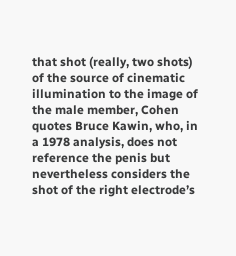that shot (really, two shots) of the source of cinematic illumination to the image of the male member, Cohen quotes Bruce Kawin, who, in a 1978 analysis, does not reference the penis but nevertheless considers the shot of the right electrode’s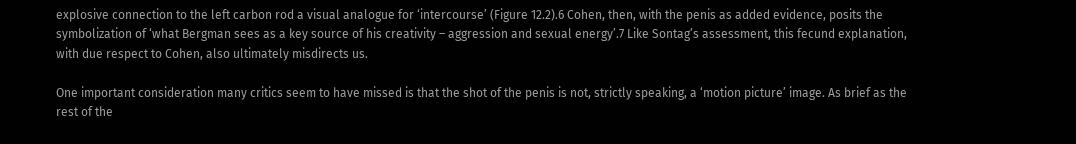explosive connection to the left carbon rod a visual analogue for ‘intercourse’ (Figure 12.2).6 Cohen, then, with the penis as added evidence, posits the symbolization of ‘what Bergman sees as a key source of his creativity – aggression and sexual energy’.7 Like Sontag’s assessment, this fecund explanation, with due respect to Cohen, also ultimately misdirects us.

One important consideration many critics seem to have missed is that the shot of the penis is not, strictly speaking, a ‘motion picture’ image. As brief as the rest of the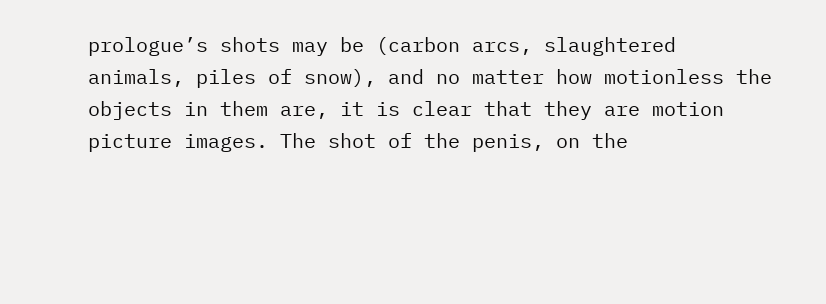prologue’s shots may be (carbon arcs, slaughtered animals, piles of snow), and no matter how motionless the objects in them are, it is clear that they are motion picture images. The shot of the penis, on the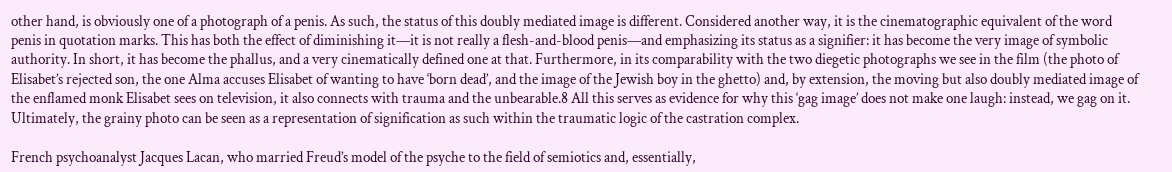other hand, is obviously one of a photograph of a penis. As such, the status of this doubly mediated image is different. Considered another way, it is the cinematographic equivalent of the word penis in quotation marks. This has both the effect of diminishing it—it is not really a flesh-and-blood penis—and emphasizing its status as a signifier: it has become the very image of symbolic authority. In short, it has become the phallus, and a very cinematically defined one at that. Furthermore, in its comparability with the two diegetic photographs we see in the film (the photo of Elisabet’s rejected son, the one Alma accuses Elisabet of wanting to have ‘born dead’, and the image of the Jewish boy in the ghetto) and, by extension, the moving but also doubly mediated image of the enflamed monk Elisabet sees on television, it also connects with trauma and the unbearable.8 All this serves as evidence for why this ‘gag image’ does not make one laugh: instead, we gag on it. Ultimately, the grainy photo can be seen as a representation of signification as such within the traumatic logic of the castration complex.

French psychoanalyst Jacques Lacan, who married Freud’s model of the psyche to the field of semiotics and, essentially,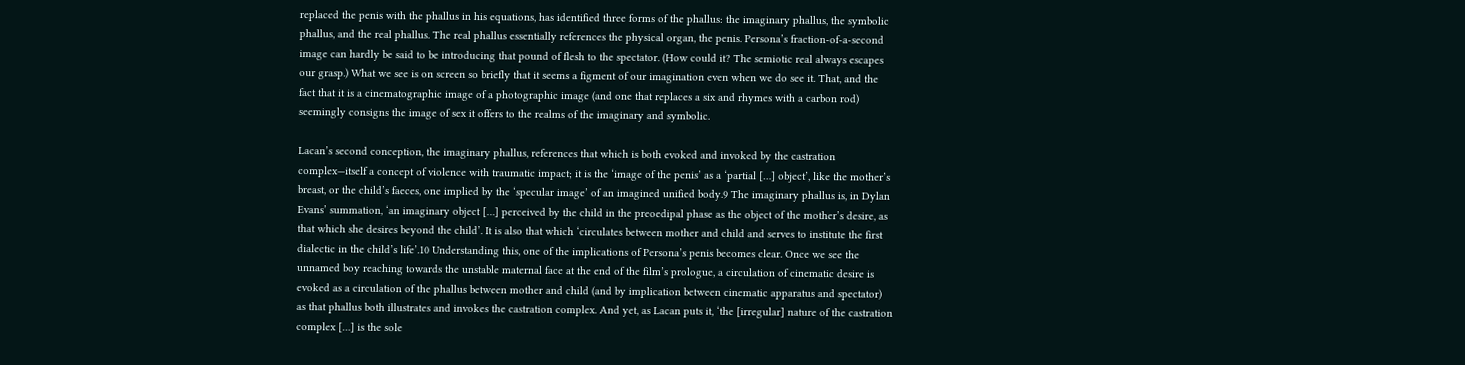replaced the penis with the phallus in his equations, has identified three forms of the phallus: the imaginary phallus, the symbolic phallus, and the real phallus. The real phallus essentially references the physical organ, the penis. Persona’s fraction-of-a-second image can hardly be said to be introducing that pound of flesh to the spectator. (How could it? The semiotic real always escapes our grasp.) What we see is on screen so briefly that it seems a figment of our imagination even when we do see it. That, and the fact that it is a cinematographic image of a photographic image (and one that replaces a six and rhymes with a carbon rod) seemingly consigns the image of sex it offers to the realms of the imaginary and symbolic.

Lacan’s second conception, the imaginary phallus, references that which is both evoked and invoked by the castration complex—itself a concept of violence with traumatic impact; it is the ‘image of the penis’ as a ‘partial […] object’, like the mother’s breast, or the child’s faeces, one implied by the ‘specular image’ of an imagined unified body.9 The imaginary phallus is, in Dylan Evans’ summation, ‘an imaginary object […] perceived by the child in the preoedipal phase as the object of the mother’s desire, as that which she desires beyond the child’. It is also that which ‘circulates between mother and child and serves to institute the first dialectic in the child’s life’.10 Understanding this, one of the implications of Persona’s penis becomes clear. Once we see the unnamed boy reaching towards the unstable maternal face at the end of the film’s prologue, a circulation of cinematic desire is evoked as a circulation of the phallus between mother and child (and by implication between cinematic apparatus and spectator) as that phallus both illustrates and invokes the castration complex. And yet, as Lacan puts it, ‘the [irregular] nature of the castration complex […] is the sole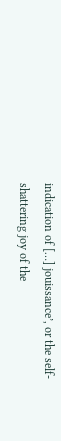indication of […] jouissance’, or the self-shattering joy of the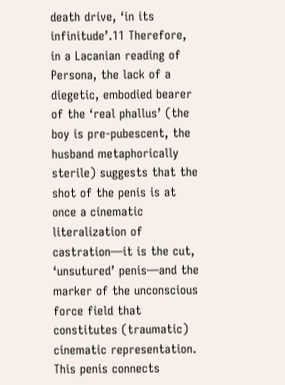death drive, ‘in its infinitude’.11 Therefore, in a Lacanian reading of Persona, the lack of a diegetic, embodied bearer of the ‘real phallus’ (the boy is pre-pubescent, the husband metaphorically sterile) suggests that the shot of the penis is at once a cinematic literalization of castration—it is the cut, ‘unsutured’ penis—and the marker of the unconscious force field that constitutes (traumatic) cinematic representation. This penis connects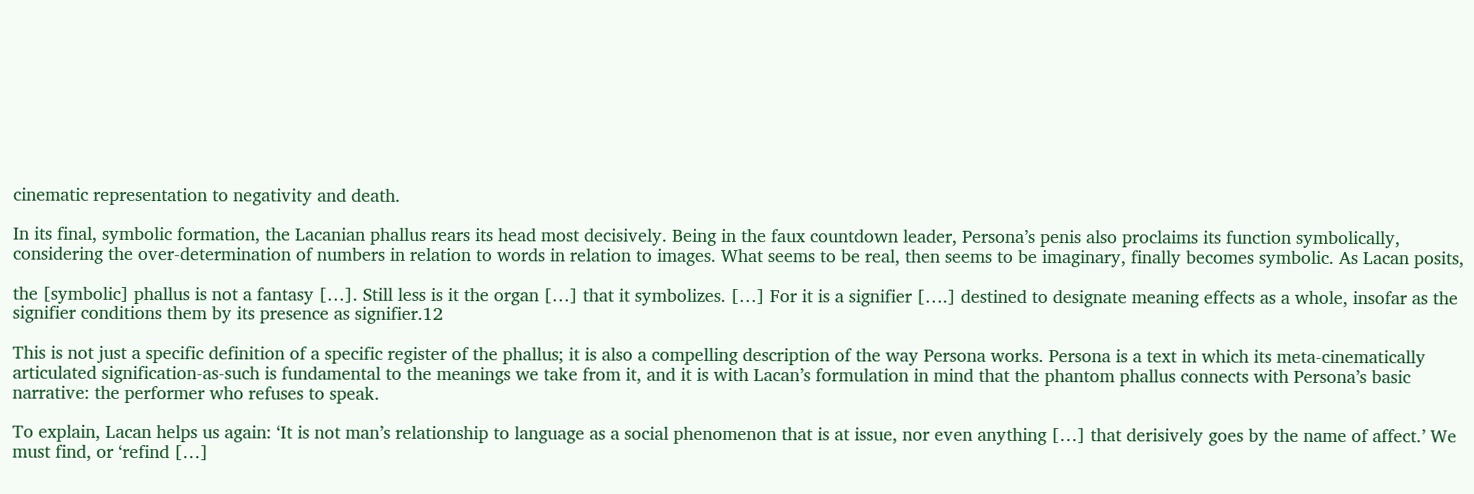cinematic representation to negativity and death.

In its final, symbolic formation, the Lacanian phallus rears its head most decisively. Being in the faux countdown leader, Persona’s penis also proclaims its function symbolically, considering the over-determination of numbers in relation to words in relation to images. What seems to be real, then seems to be imaginary, finally becomes symbolic. As Lacan posits,

the [symbolic] phallus is not a fantasy […]. Still less is it the organ […] that it symbolizes. […] For it is a signifier [….] destined to designate meaning effects as a whole, insofar as the signifier conditions them by its presence as signifier.12

This is not just a specific definition of a specific register of the phallus; it is also a compelling description of the way Persona works. Persona is a text in which its meta-cinematically articulated signification-as-such is fundamental to the meanings we take from it, and it is with Lacan’s formulation in mind that the phantom phallus connects with Persona’s basic narrative: the performer who refuses to speak.

To explain, Lacan helps us again: ‘It is not man’s relationship to language as a social phenomenon that is at issue, nor even anything […] that derisively goes by the name of affect.’ We must find, or ‘refind […]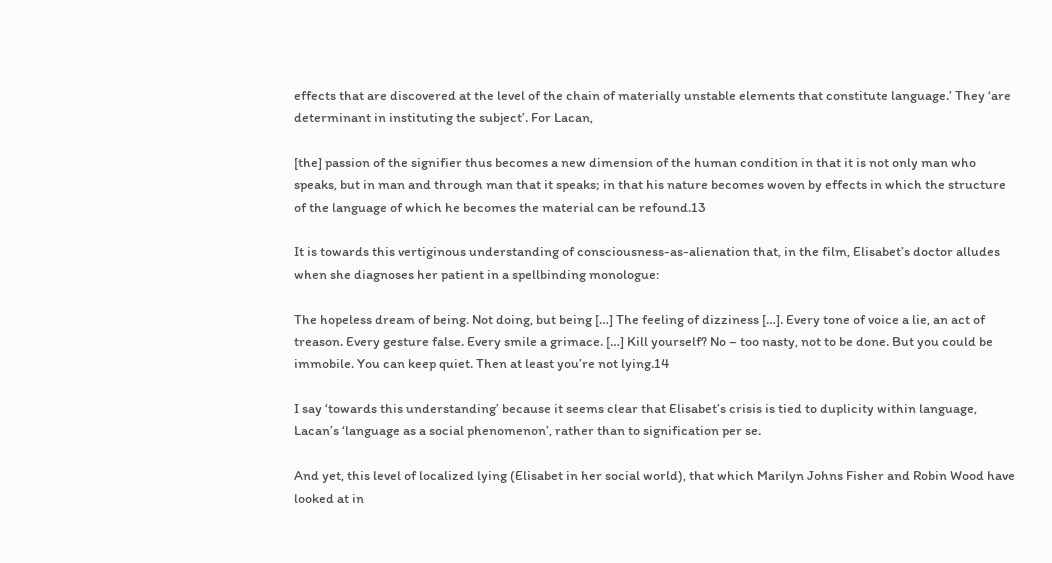effects that are discovered at the level of the chain of materially unstable elements that constitute language.’ They ‘are determinant in instituting the subject’. For Lacan,

[the] passion of the signifier thus becomes a new dimension of the human condition in that it is not only man who speaks, but in man and through man that it speaks; in that his nature becomes woven by effects in which the structure of the language of which he becomes the material can be refound.13

It is towards this vertiginous understanding of consciousness-as-alienation that, in the film, Elisabet’s doctor alludes when she diagnoses her patient in a spellbinding monologue:

The hopeless dream of being. Not doing, but being […] The feeling of dizziness […]. Every tone of voice a lie, an act of treason. Every gesture false. Every smile a grimace. […] Kill yourself? No – too nasty, not to be done. But you could be immobile. You can keep quiet. Then at least you’re not lying.14

I say ‘towards this understanding’ because it seems clear that Elisabet’s crisis is tied to duplicity within language, Lacan’s ‘language as a social phenomenon’, rather than to signification per se.

And yet, this level of localized lying (Elisabet in her social world), that which Marilyn Johns Fisher and Robin Wood have looked at in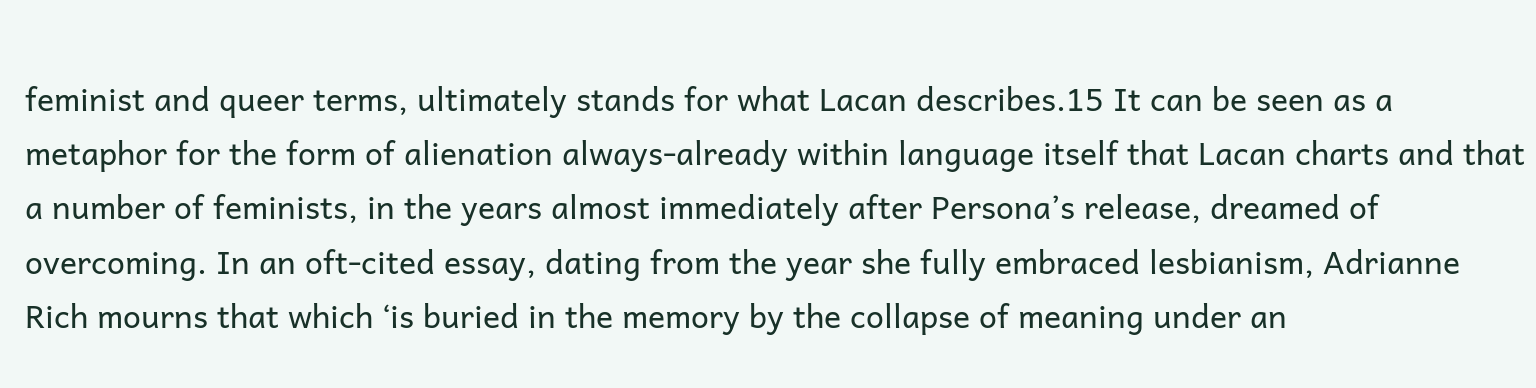feminist and queer terms, ultimately stands for what Lacan describes.15 It can be seen as a metaphor for the form of alienation always-already within language itself that Lacan charts and that a number of feminists, in the years almost immediately after Persona’s release, dreamed of overcoming. In an oft-cited essay, dating from the year she fully embraced lesbianism, Adrianne Rich mourns that which ‘is buried in the memory by the collapse of meaning under an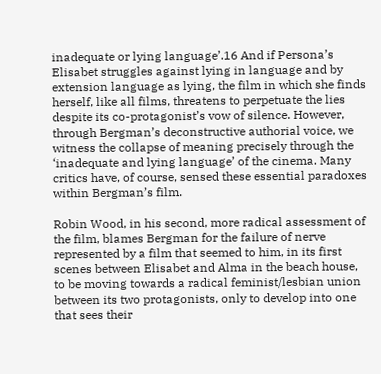inadequate or lying language’.16 And if Persona’s Elisabet struggles against lying in language and by extension language as lying, the film in which she finds herself, like all films, threatens to perpetuate the lies despite its co-protagonist’s vow of silence. However, through Bergman’s deconstructive authorial voice, we witness the collapse of meaning precisely through the ‘inadequate and lying language’ of the cinema. Many critics have, of course, sensed these essential paradoxes within Bergman’s film.

Robin Wood, in his second, more radical assessment of the film, blames Bergman for the failure of nerve represented by a film that seemed to him, in its first scenes between Elisabet and Alma in the beach house, to be moving towards a radical feminist/lesbian union between its two protagonists, only to develop into one that sees their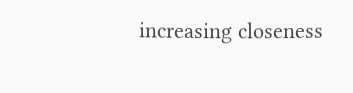increasing closeness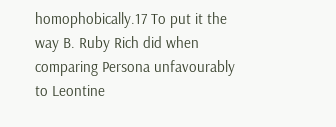homophobically.17 To put it the way B. Ruby Rich did when comparing Persona unfavourably to Leontine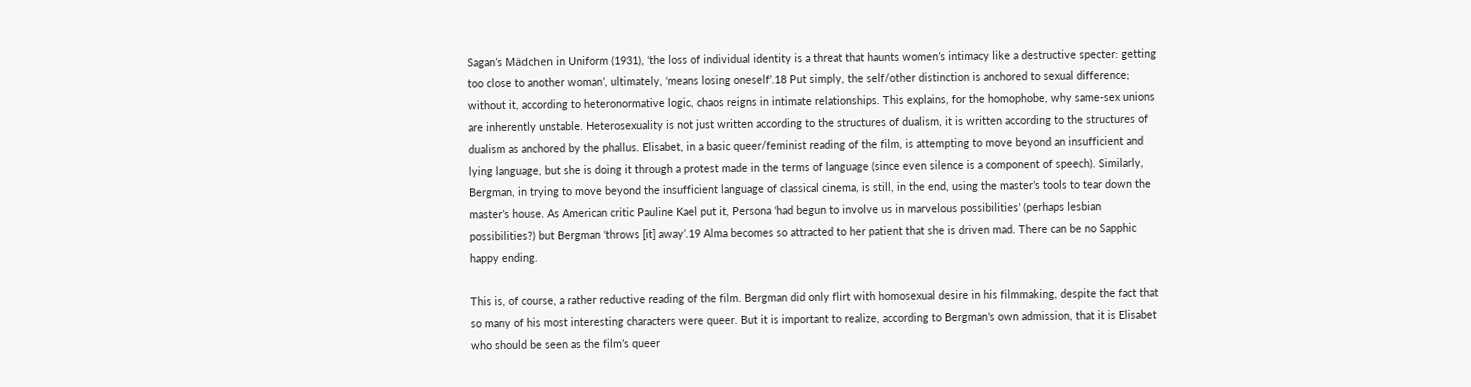Sagan’s Mädchen in Uniform (1931), ‘the loss of individual identity is a threat that haunts women’s intimacy like a destructive specter: getting too close to another woman’, ultimately, ‘means losing oneself’.18 Put simply, the self/other distinction is anchored to sexual difference; without it, according to heteronormative logic, chaos reigns in intimate relationships. This explains, for the homophobe, why same-sex unions are inherently unstable. Heterosexuality is not just written according to the structures of dualism, it is written according to the structures of dualism as anchored by the phallus. Elisabet, in a basic queer/feminist reading of the film, is attempting to move beyond an insufficient and lying language, but she is doing it through a protest made in the terms of language (since even silence is a component of speech). Similarly, Bergman, in trying to move beyond the insufficient language of classical cinema, is still, in the end, using the master’s tools to tear down the master’s house. As American critic Pauline Kael put it, Persona ‘had begun to involve us in marvelous possibilities’ (perhaps lesbian possibilities?) but Bergman ‘throws [it] away’.19 Alma becomes so attracted to her patient that she is driven mad. There can be no Sapphic happy ending.

This is, of course, a rather reductive reading of the film. Bergman did only flirt with homosexual desire in his filmmaking, despite the fact that so many of his most interesting characters were queer. But it is important to realize, according to Bergman’s own admission, that it is Elisabet who should be seen as the film’s queer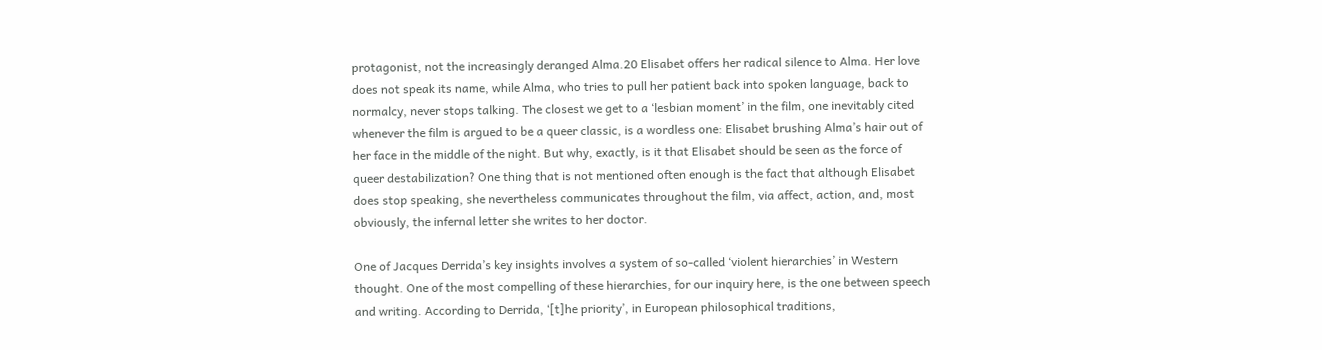protagonist, not the increasingly deranged Alma.20 Elisabet offers her radical silence to Alma. Her love does not speak its name, while Alma, who tries to pull her patient back into spoken language, back to normalcy, never stops talking. The closest we get to a ‘lesbian moment’ in the film, one inevitably cited whenever the film is argued to be a queer classic, is a wordless one: Elisabet brushing Alma’s hair out of her face in the middle of the night. But why, exactly, is it that Elisabet should be seen as the force of queer destabilization? One thing that is not mentioned often enough is the fact that although Elisabet does stop speaking, she nevertheless communicates throughout the film, via affect, action, and, most obviously, the infernal letter she writes to her doctor.

One of Jacques Derrida’s key insights involves a system of so-called ‘violent hierarchies’ in Western thought. One of the most compelling of these hierarchies, for our inquiry here, is the one between speech and writing. According to Derrida, ‘[t]he priority’, in European philosophical traditions,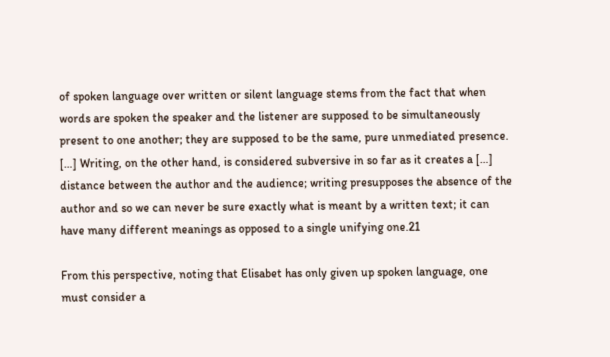of spoken language over written or silent language stems from the fact that when words are spoken the speaker and the listener are supposed to be simultaneously present to one another; they are supposed to be the same, pure unmediated presence. […] Writing, on the other hand, is considered subversive in so far as it creates a […] distance between the author and the audience; writing presupposes the absence of the author and so we can never be sure exactly what is meant by a written text; it can have many different meanings as opposed to a single unifying one.21

From this perspective, noting that Elisabet has only given up spoken language, one must consider a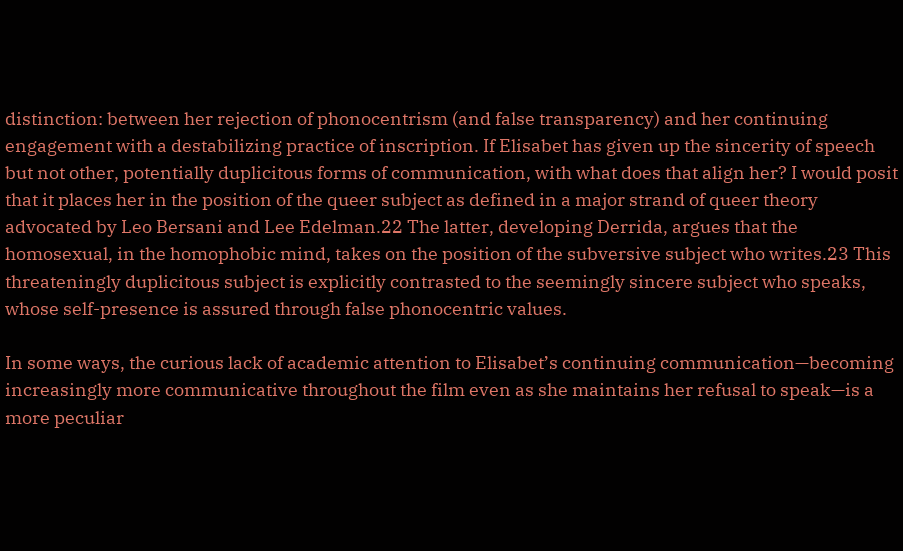distinction: between her rejection of phonocentrism (and false transparency) and her continuing engagement with a destabilizing practice of inscription. If Elisabet has given up the sincerity of speech but not other, potentially duplicitous forms of communication, with what does that align her? I would posit that it places her in the position of the queer subject as defined in a major strand of queer theory advocated by Leo Bersani and Lee Edelman.22 The latter, developing Derrida, argues that the homosexual, in the homophobic mind, takes on the position of the subversive subject who writes.23 This threateningly duplicitous subject is explicitly contrasted to the seemingly sincere subject who speaks, whose self-presence is assured through false phonocentric values.

In some ways, the curious lack of academic attention to Elisabet’s continuing communication—becoming increasingly more communicative throughout the film even as she maintains her refusal to speak—is a more peculiar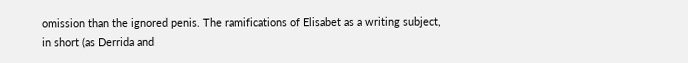omission than the ignored penis. The ramifications of Elisabet as a writing subject, in short (as Derrida and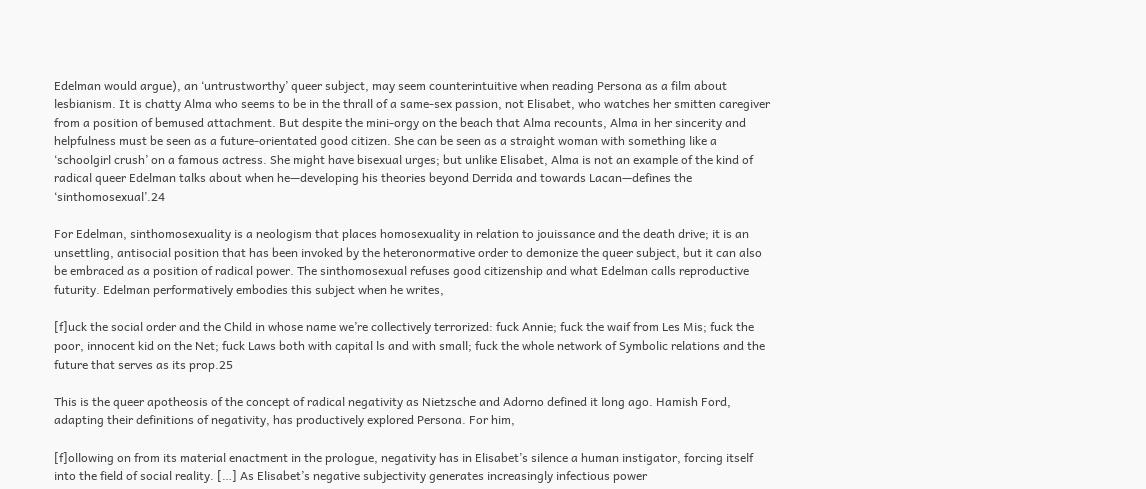Edelman would argue), an ‘untrustworthy’ queer subject, may seem counterintuitive when reading Persona as a film about lesbianism. It is chatty Alma who seems to be in the thrall of a same-sex passion, not Elisabet, who watches her smitten caregiver from a position of bemused attachment. But despite the mini-orgy on the beach that Alma recounts, Alma in her sincerity and helpfulness must be seen as a future-orientated good citizen. She can be seen as a straight woman with something like a ‘schoolgirl crush’ on a famous actress. She might have bisexual urges; but unlike Elisabet, Alma is not an example of the kind of radical queer Edelman talks about when he—developing his theories beyond Derrida and towards Lacan—defines the ‘sinthomosexual’.24

For Edelman, sinthomosexuality is a neologism that places homosexuality in relation to jouissance and the death drive; it is an unsettling, antisocial position that has been invoked by the heteronormative order to demonize the queer subject, but it can also be embraced as a position of radical power. The sinthomosexual refuses good citizenship and what Edelman calls reproductive futurity. Edelman performatively embodies this subject when he writes,

[f]uck the social order and the Child in whose name we’re collectively terrorized: fuck Annie; fuck the waif from Les Mis; fuck the poor, innocent kid on the Net; fuck Laws both with capital ls and with small; fuck the whole network of Symbolic relations and the future that serves as its prop.25

This is the queer apotheosis of the concept of radical negativity as Nietzsche and Adorno defined it long ago. Hamish Ford, adapting their definitions of negativity, has productively explored Persona. For him,

[f]ollowing on from its material enactment in the prologue, negativity has in Elisabet’s silence a human instigator, forcing itself into the field of social reality. […] As Elisabet’s negative subjectivity generates increasingly infectious power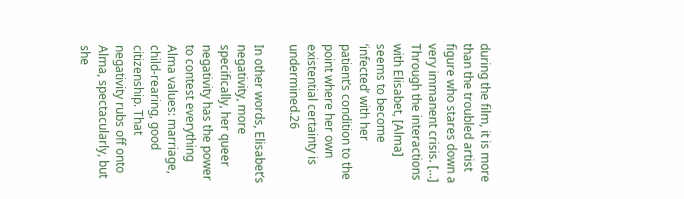during the film, it is more than the troubled artist figure who stares down a very immanent crisis. […] Through the interactions with Elisabet, [Alma] seems to become ‘infected’ with her patient’s condition to the point where her own existential certainty is undermined.26

In other words, Elisabet’s negativity, more specifically, her queer negativity has the power to contest everything Alma values: marriage, child-rearing, good citizenship. That negativity rubs off onto Alma, spectacularly, but she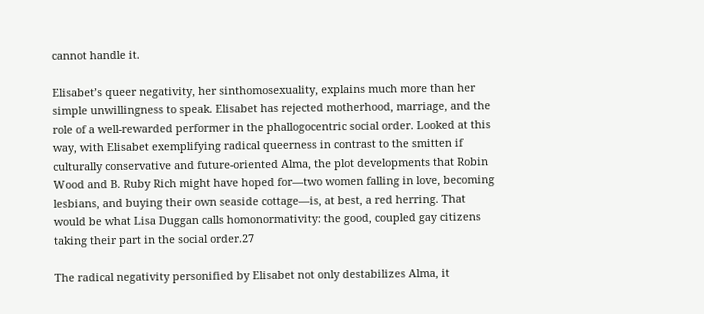cannot handle it.

Elisabet’s queer negativity, her sinthomosexuality, explains much more than her simple unwillingness to speak. Elisabet has rejected motherhood, marriage, and the role of a well-rewarded performer in the phallogocentric social order. Looked at this way, with Elisabet exemplifying radical queerness in contrast to the smitten if culturally conservative and future-oriented Alma, the plot developments that Robin Wood and B. Ruby Rich might have hoped for—two women falling in love, becoming lesbians, and buying their own seaside cottage—is, at best, a red herring. That would be what Lisa Duggan calls homonormativity: the good, coupled gay citizens taking their part in the social order.27

The radical negativity personified by Elisabet not only destabilizes Alma, it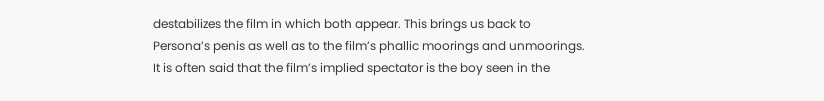destabilizes the film in which both appear. This brings us back to Persona’s penis as well as to the film’s phallic moorings and unmoorings. It is often said that the film’s implied spectator is the boy seen in the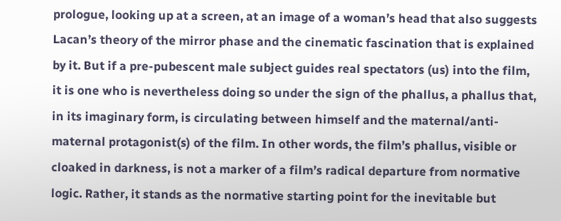prologue, looking up at a screen, at an image of a woman’s head that also suggests Lacan’s theory of the mirror phase and the cinematic fascination that is explained by it. But if a pre-pubescent male subject guides real spectators (us) into the film, it is one who is nevertheless doing so under the sign of the phallus, a phallus that, in its imaginary form, is circulating between himself and the maternal/anti-maternal protagonist(s) of the film. In other words, the film’s phallus, visible or cloaked in darkness, is not a marker of a film’s radical departure from normative logic. Rather, it stands as the normative starting point for the inevitable but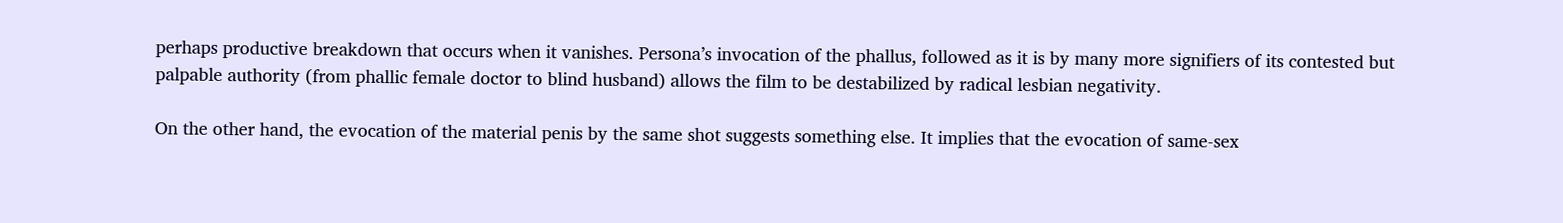perhaps productive breakdown that occurs when it vanishes. Persona’s invocation of the phallus, followed as it is by many more signifiers of its contested but palpable authority (from phallic female doctor to blind husband) allows the film to be destabilized by radical lesbian negativity.

On the other hand, the evocation of the material penis by the same shot suggests something else. It implies that the evocation of same-sex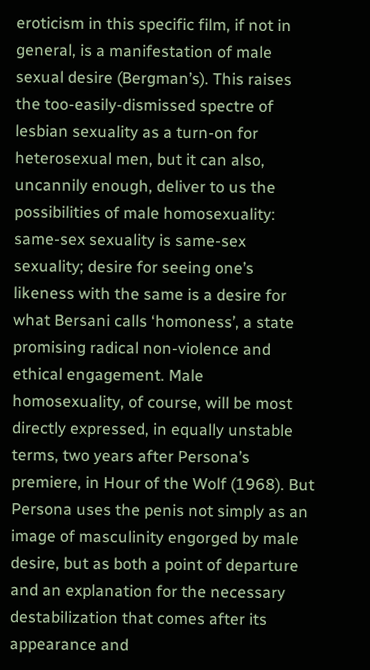eroticism in this specific film, if not in general, is a manifestation of male sexual desire (Bergman’s). This raises the too-easily-dismissed spectre of lesbian sexuality as a turn-on for heterosexual men, but it can also, uncannily enough, deliver to us the possibilities of male homosexuality: same-sex sexuality is same-sex sexuality; desire for seeing one’s likeness with the same is a desire for what Bersani calls ‘homoness’, a state promising radical non-violence and ethical engagement. Male homosexuality, of course, will be most directly expressed, in equally unstable terms, two years after Persona’s premiere, in Hour of the Wolf (1968). But Persona uses the penis not simply as an image of masculinity engorged by male desire, but as both a point of departure and an explanation for the necessary destabilization that comes after its appearance and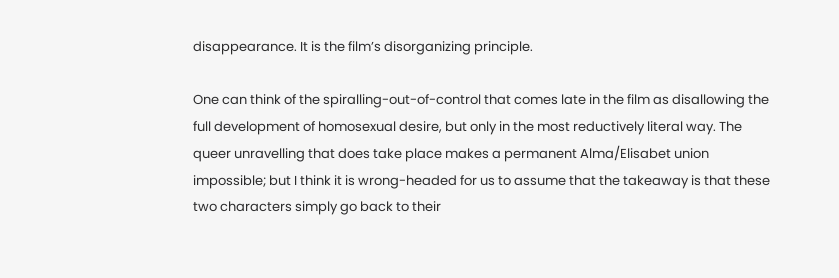disappearance. It is the film’s disorganizing principle.

One can think of the spiralling-out-of-control that comes late in the film as disallowing the full development of homosexual desire, but only in the most reductively literal way. The queer unravelling that does take place makes a permanent Alma/Elisabet union impossible; but I think it is wrong-headed for us to assume that the takeaway is that these two characters simply go back to their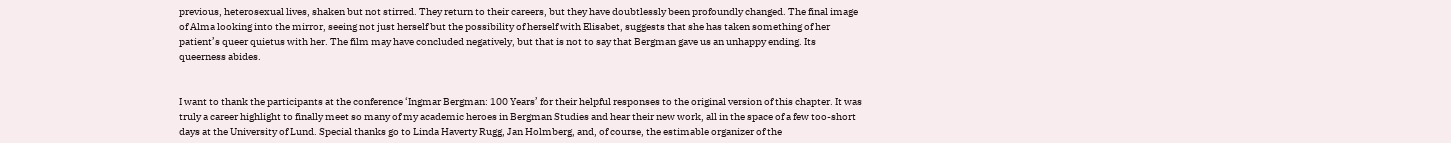previous, heterosexual lives, shaken but not stirred. They return to their careers, but they have doubtlessly been profoundly changed. The final image of Alma looking into the mirror, seeing not just herself but the possibility of herself with Elisabet, suggests that she has taken something of her patient’s queer quietus with her. The film may have concluded negatively, but that is not to say that Bergman gave us an unhappy ending. Its queerness abides.


I want to thank the participants at the conference ‘Ingmar Bergman: 100 Years’ for their helpful responses to the original version of this chapter. It was truly a career highlight to finally meet so many of my academic heroes in Bergman Studies and hear their new work, all in the space of a few too-short days at the University of Lund. Special thanks go to Linda Haverty Rugg, Jan Holmberg, and, of course, the estimable organizer of the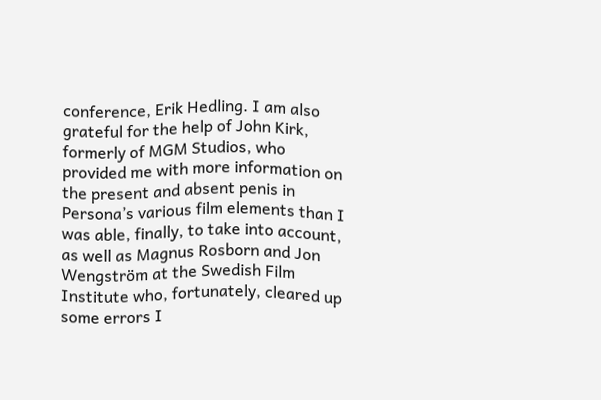conference, Erik Hedling. I am also grateful for the help of John Kirk, formerly of MGM Studios, who provided me with more information on the present and absent penis in Persona’s various film elements than I was able, finally, to take into account, as well as Magnus Rosborn and Jon Wengström at the Swedish Film Institute who, fortunately, cleared up some errors I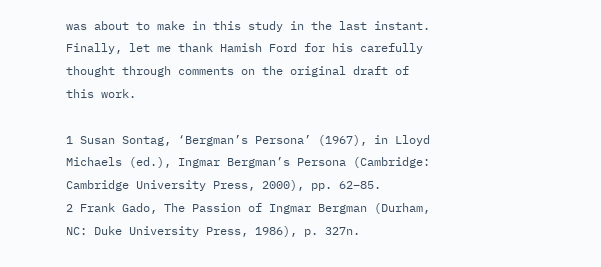was about to make in this study in the last instant. Finally, let me thank Hamish Ford for his carefully thought through comments on the original draft of this work.

1 Susan Sontag, ‘Bergman’s Persona’ (1967), in Lloyd Michaels (ed.), Ingmar Bergman’s Persona (Cambridge: Cambridge University Press, 2000), pp. 62–85.
2 Frank Gado, The Passion of Ingmar Bergman (Durham, NC: Duke University Press, 1986), p. 327n.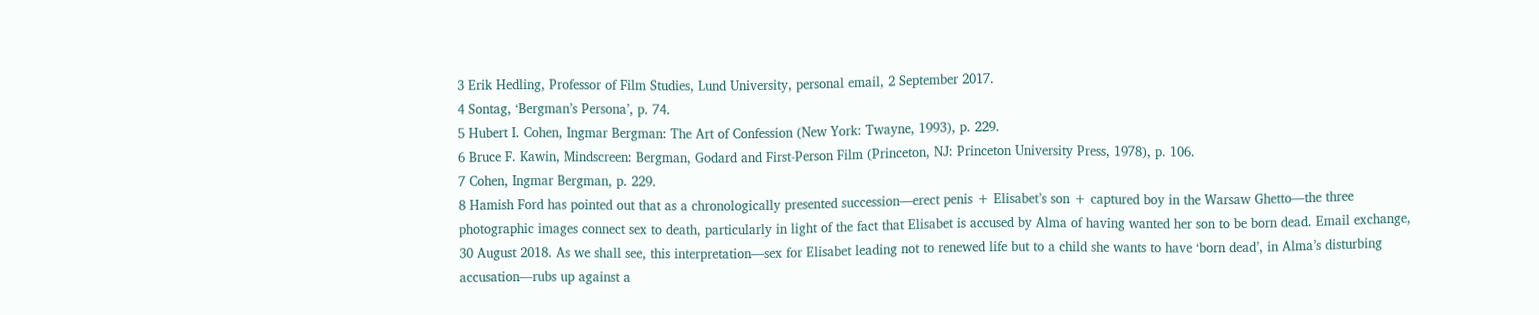3 Erik Hedling, Professor of Film Studies, Lund University, personal email, 2 September 2017.
4 Sontag, ‘Bergman’s Persona’, p. 74.
5 Hubert I. Cohen, Ingmar Bergman: The Art of Confession (New York: Twayne, 1993), p. 229.
6 Bruce F. Kawin, Mindscreen: Bergman, Godard and First-Person Film (Princeton, NJ: Princeton University Press, 1978), p. 106.
7 Cohen, Ingmar Bergman, p. 229.
8 Hamish Ford has pointed out that as a chronologically presented succession—erect penis + Elisabet’s son + captured boy in the Warsaw Ghetto—the three photographic images connect sex to death, particularly in light of the fact that Elisabet is accused by Alma of having wanted her son to be born dead. Email exchange, 30 August 2018. As we shall see, this interpretation—sex for Elisabet leading not to renewed life but to a child she wants to have ‘born dead’, in Alma’s disturbing accusation—rubs up against a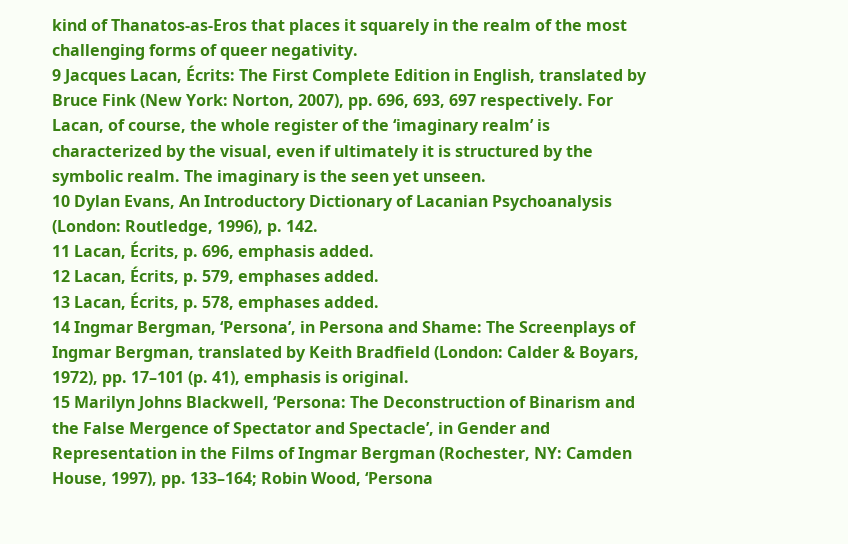kind of Thanatos-as-Eros that places it squarely in the realm of the most challenging forms of queer negativity.
9 Jacques Lacan, Écrits: The First Complete Edition in English, translated by Bruce Fink (New York: Norton, 2007), pp. 696, 693, 697 respectively. For Lacan, of course, the whole register of the ‘imaginary realm’ is characterized by the visual, even if ultimately it is structured by the symbolic realm. The imaginary is the seen yet unseen.
10 Dylan Evans, An Introductory Dictionary of Lacanian Psychoanalysis (London: Routledge, 1996), p. 142.
11 Lacan, Écrits, p. 696, emphasis added.
12 Lacan, Écrits, p. 579, emphases added.
13 Lacan, Écrits, p. 578, emphases added.
14 Ingmar Bergman, ‘Persona’, in Persona and Shame: The Screenplays of Ingmar Bergman, translated by Keith Bradfield (London: Calder & Boyars, 1972), pp. 17–101 (p. 41), emphasis is original.
15 Marilyn Johns Blackwell, ‘Persona: The Deconstruction of Binarism and the False Mergence of Spectator and Spectacle’, in Gender and Representation in the Films of Ingmar Bergman (Rochester, NY: Camden House, 1997), pp. 133–164; Robin Wood, ‘Persona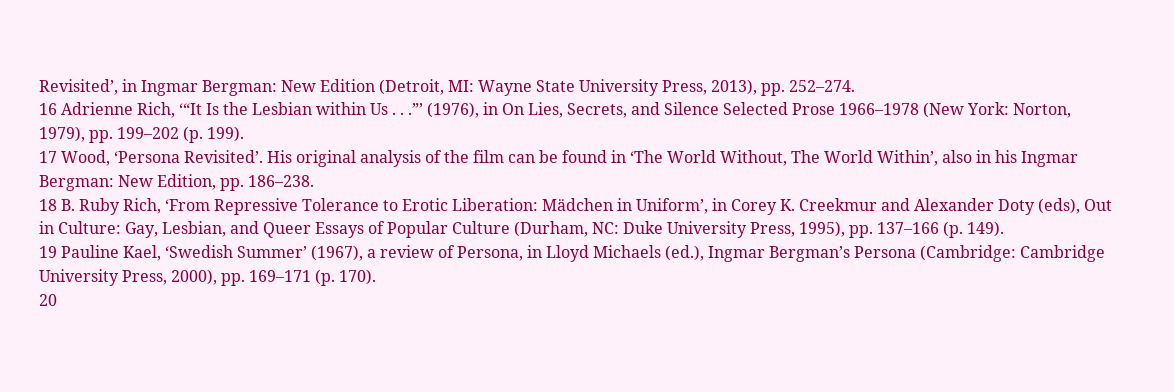Revisited’, in Ingmar Bergman: New Edition (Detroit, MI: Wayne State University Press, 2013), pp. 252–274.
16 Adrienne Rich, ‘“It Is the Lesbian within Us . . .”’ (1976), in On Lies, Secrets, and Silence Selected Prose 1966–1978 (New York: Norton, 1979), pp. 199–202 (p. 199).
17 Wood, ‘Persona Revisited’. His original analysis of the film can be found in ‘The World Without, The World Within’, also in his Ingmar Bergman: New Edition, pp. 186–238.
18 B. Ruby Rich, ‘From Repressive Tolerance to Erotic Liberation: Mädchen in Uniform’, in Corey K. Creekmur and Alexander Doty (eds), Out in Culture: Gay, Lesbian, and Queer Essays of Popular Culture (Durham, NC: Duke University Press, 1995), pp. 137–166 (p. 149).
19 Pauline Kael, ‘Swedish Summer’ (1967), a review of Persona, in Lloyd Michaels (ed.), Ingmar Bergman’s Persona (Cambridge: Cambridge University Press, 2000), pp. 169–171 (p. 170).
20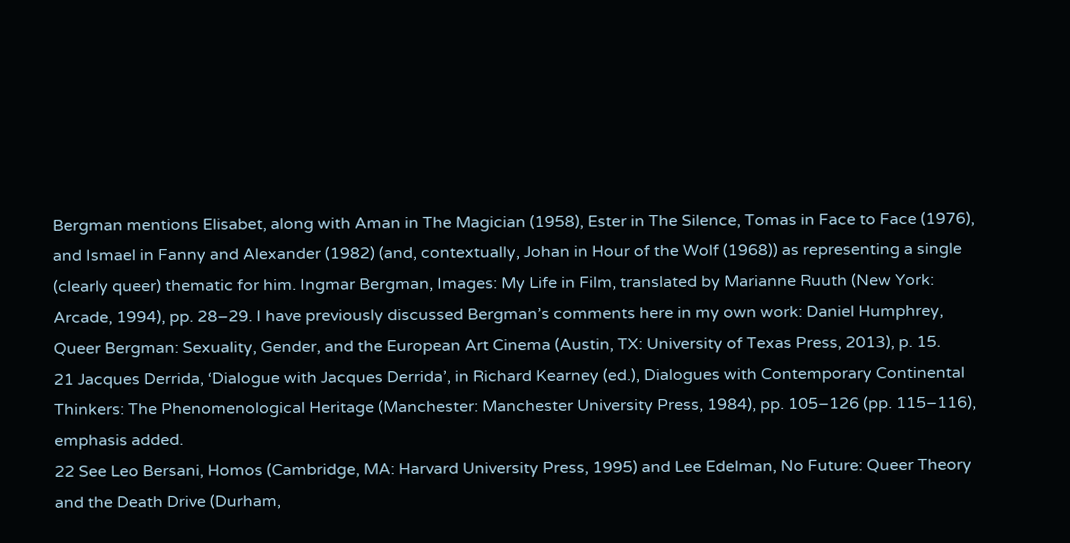Bergman mentions Elisabet, along with Aman in The Magician (1958), Ester in The Silence, Tomas in Face to Face (1976), and Ismael in Fanny and Alexander (1982) (and, contextually, Johan in Hour of the Wolf (1968)) as representing a single (clearly queer) thematic for him. Ingmar Bergman, Images: My Life in Film, translated by Marianne Ruuth (New York: Arcade, 1994), pp. 28–29. I have previously discussed Bergman’s comments here in my own work: Daniel Humphrey, Queer Bergman: Sexuality, Gender, and the European Art Cinema (Austin, TX: University of Texas Press, 2013), p. 15.
21 Jacques Derrida, ‘Dialogue with Jacques Derrida’, in Richard Kearney (ed.), Dialogues with Contemporary Continental Thinkers: The Phenomenological Heritage (Manchester: Manchester University Press, 1984), pp. 105–126 (pp. 115–116), emphasis added.
22 See Leo Bersani, Homos (Cambridge, MA: Harvard University Press, 1995) and Lee Edelman, No Future: Queer Theory and the Death Drive (Durham,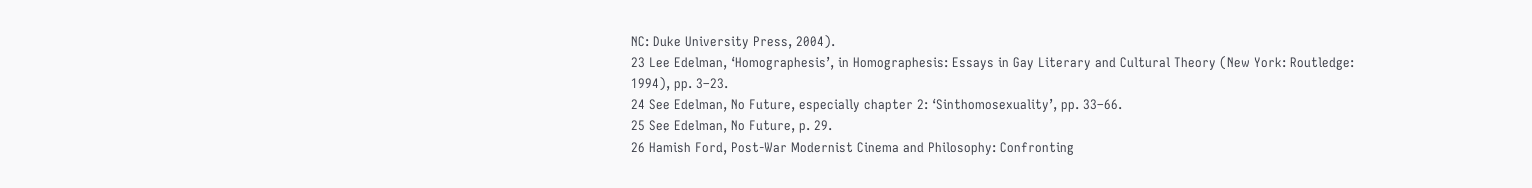NC: Duke University Press, 2004).
23 Lee Edelman, ‘Homographesis’, in Homographesis: Essays in Gay Literary and Cultural Theory (New York: Routledge: 1994), pp. 3–23.
24 See Edelman, No Future, especially chapter 2: ‘Sinthomosexuality’, pp. 33–66.
25 See Edelman, No Future, p. 29.
26 Hamish Ford, Post-War Modernist Cinema and Philosophy: Confronting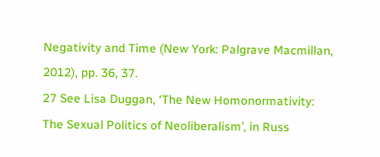Negativity and Time (New York: Palgrave Macmillan, 2012), pp. 36, 37.
27 See Lisa Duggan, ‘The New Homonormativity: The Sexual Politics of Neoliberalism’, in Russ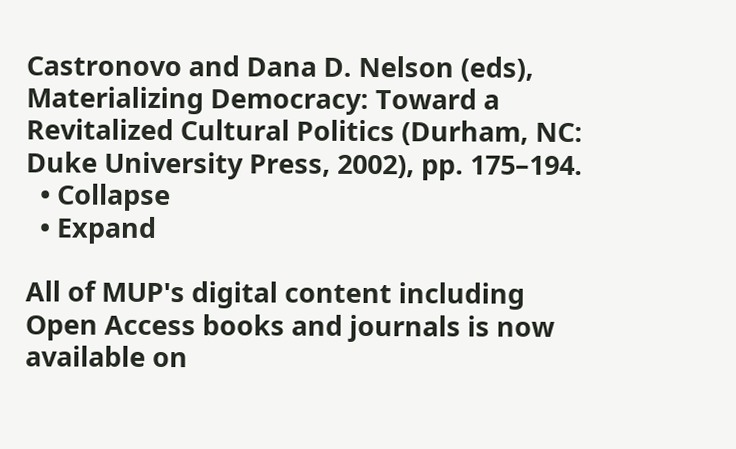Castronovo and Dana D. Nelson (eds), Materializing Democracy: Toward a Revitalized Cultural Politics (Durham, NC: Duke University Press, 2002), pp. 175–194.
  • Collapse
  • Expand

All of MUP's digital content including Open Access books and journals is now available on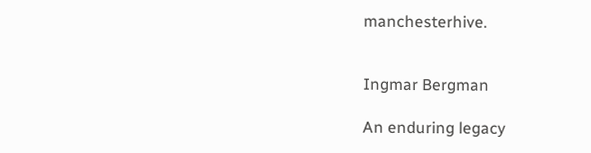manchesterhive.


Ingmar Bergman

An enduring legacy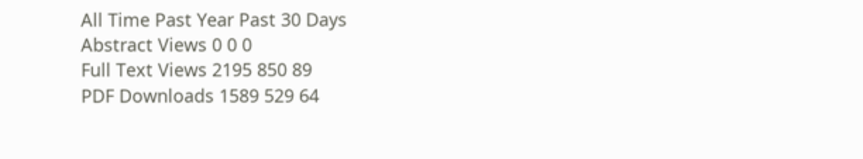All Time Past Year Past 30 Days
Abstract Views 0 0 0
Full Text Views 2195 850 89
PDF Downloads 1589 529 64